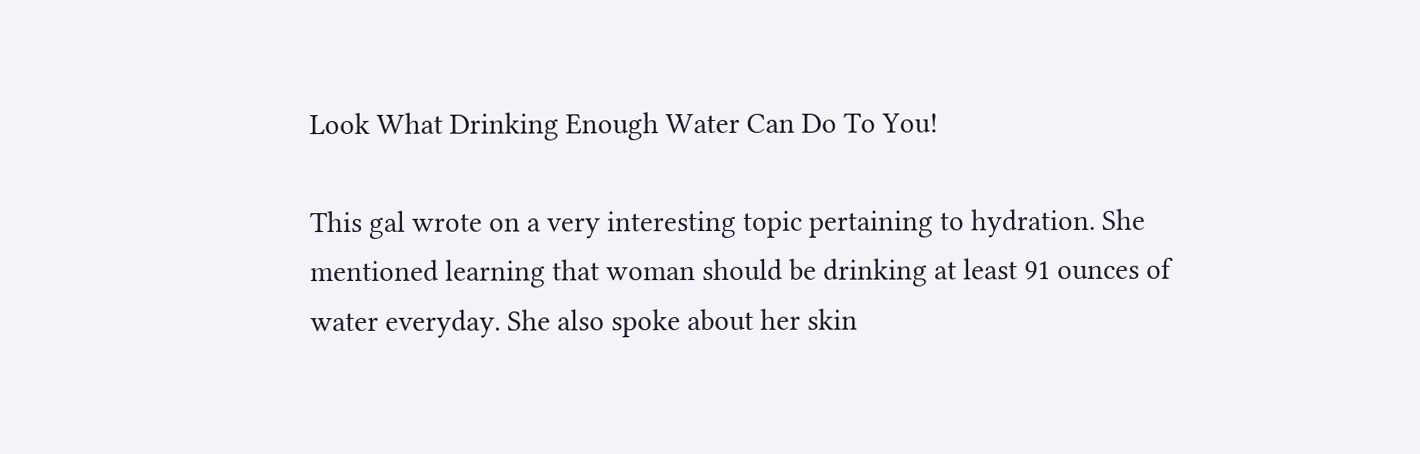Look What Drinking Enough Water Can Do To You!

This gal wrote on a very interesting topic pertaining to hydration. She mentioned learning that woman should be drinking at least 91 ounces of water everyday. She also spoke about her skin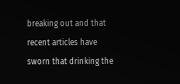breaking out and that recent articles have sworn that drinking the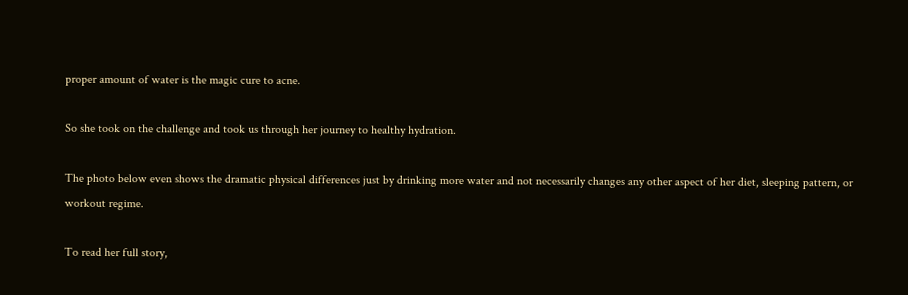proper amount of water is the magic cure to acne.

So she took on the challenge and took us through her journey to healthy hydration.

The photo below even shows the dramatic physical differences just by drinking more water and not necessarily changes any other aspect of her diet, sleeping pattern, or workout regime.

To read her full story,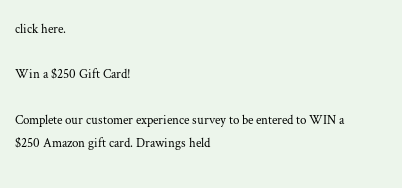click here.

Win a $250 Gift Card!

Complete our customer experience survey to be entered to WIN a $250 Amazon gift card. Drawings held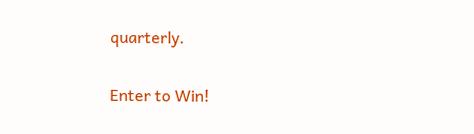quarterly.

Enter to Win!